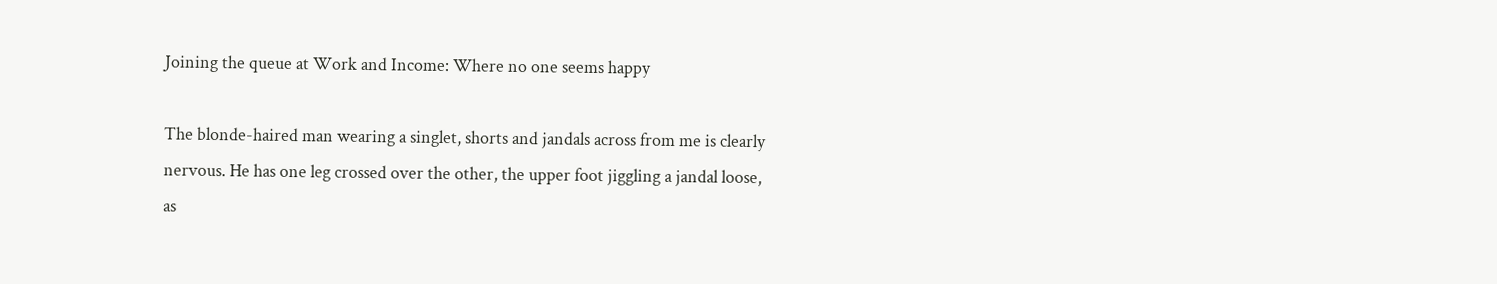Joining the queue at Work and Income: Where no one seems happy

The blonde-haired man wearing a singlet, shorts and jandals across from me is clearly nervous. He has one leg crossed over the other, the upper foot jiggling a jandal loose, as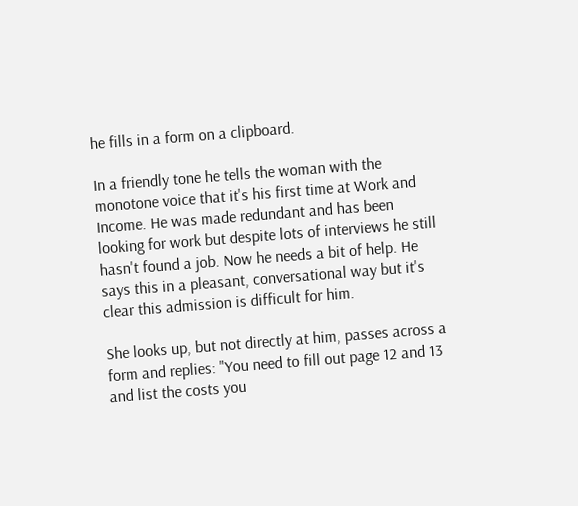he fills in a form on a clipboard.

In a friendly tone he tells the woman with the monotone voice that it's his first time at Work and Income. He was made redundant and has been looking for work but despite lots of interviews he still hasn't found a job. Now he needs a bit of help. He says this in a pleasant, conversational way but it's clear this admission is difficult for him.

She looks up, but not directly at him, passes across a form and replies: "You need to fill out page 12 and 13 and list the costs you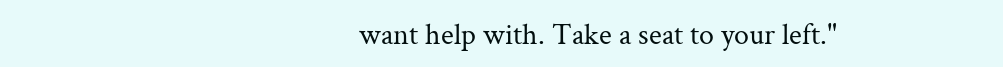want help with. Take a seat to your left."